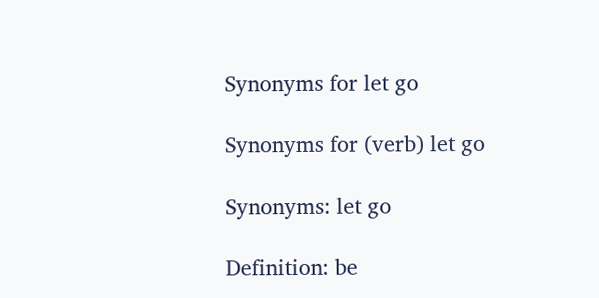Synonyms for let go

Synonyms for (verb) let go

Synonyms: let go

Definition: be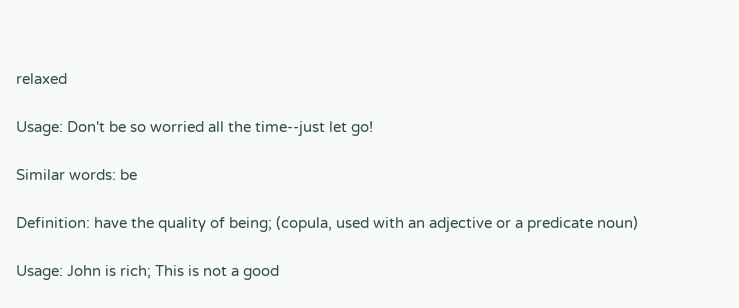relaxed

Usage: Don't be so worried all the time--just let go!

Similar words: be

Definition: have the quality of being; (copula, used with an adjective or a predicate noun)

Usage: John is rich; This is not a good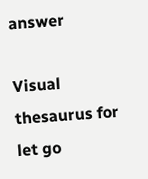answer

Visual thesaurus for let go